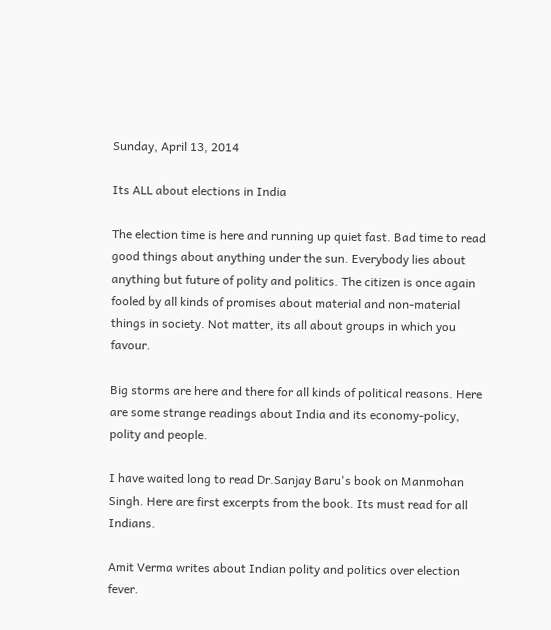Sunday, April 13, 2014

Its ALL about elections in India

The election time is here and running up quiet fast. Bad time to read good things about anything under the sun. Everybody lies about anything but future of polity and politics. The citizen is once again fooled by all kinds of promises about material and non-material things in society. Not matter, its all about groups in which you favour.

Big storms are here and there for all kinds of political reasons. Here are some strange readings about India and its economy-policy, polity and people.

I have waited long to read Dr.Sanjay Baru's book on Manmohan Singh. Here are first excerpts from the book. Its must read for all Indians.

Amit Verma writes about Indian polity and politics over election fever.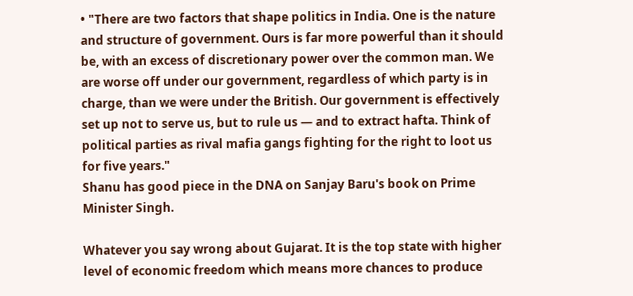• "There are two factors that shape politics in India. One is the nature and structure of government. Ours is far more powerful than it should be, with an excess of discretionary power over the common man. We are worse off under our government, regardless of which party is in charge, than we were under the British. Our government is effectively set up not to serve us, but to rule us — and to extract hafta. Think of political parties as rival mafia gangs fighting for the right to loot us for five years."
Shanu has good piece in the DNA on Sanjay Baru's book on Prime Minister Singh.

Whatever you say wrong about Gujarat. It is the top state with higher level of economic freedom which means more chances to produce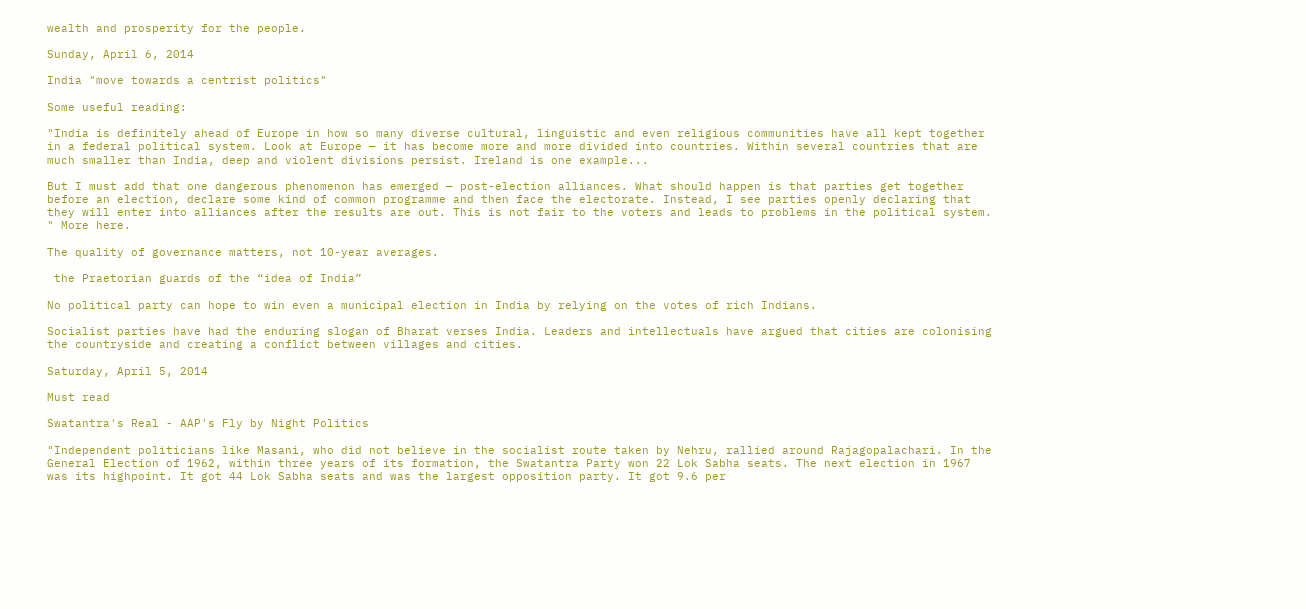wealth and prosperity for the people.

Sunday, April 6, 2014

India "move towards a centrist politics"

Some useful reading:

"India is definitely ahead of Europe in how so many diverse cultural, linguistic and even religious communities have all kept together in a federal political system. Look at Europe — it has become more and more divided into countries. Within several countries that are much smaller than India, deep and violent divisions persist. Ireland is one example...

But I must add that one dangerous phenomenon has emerged — post-election alliances. What should happen is that parties get together before an election, declare some kind of common programme and then face the electorate. Instead, I see parties openly declaring that they will enter into alliances after the results are out. This is not fair to the voters and leads to problems in the political system. " More here.

The quality of governance matters, not 10-year averages.

 the Praetorian guards of the “idea of India”

No political party can hope to win even a municipal election in India by relying on the votes of rich Indians.

Socialist parties have had the enduring slogan of Bharat verses India. Leaders and intellectuals have argued that cities are colonising the countryside and creating a conflict between villages and cities.

Saturday, April 5, 2014

Must read

Swatantra's Real - AAP's Fly by Night Politics

"Independent politicians like Masani, who did not believe in the socialist route taken by Nehru, rallied around Rajagopalachari. In the General Election of 1962, within three years of its formation, the Swatantra Party won 22 Lok Sabha seats. The next election in 1967 was its highpoint. It got 44 Lok Sabha seats and was the largest opposition party. It got 9.6 per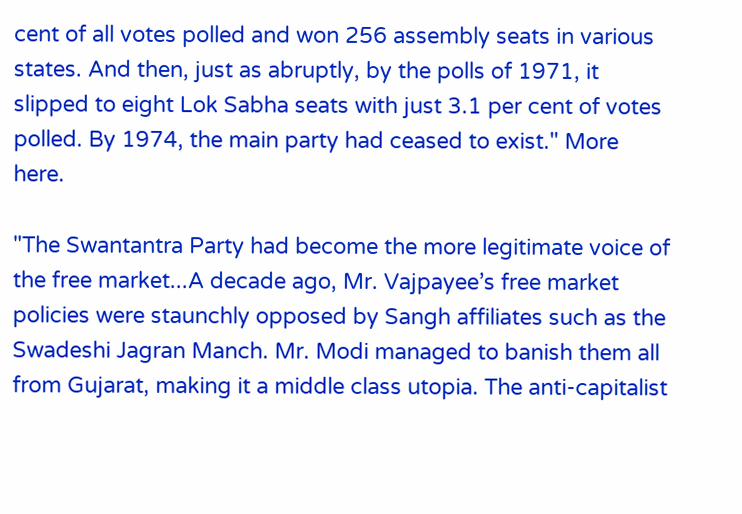cent of all votes polled and won 256 assembly seats in various states. And then, just as abruptly, by the polls of 1971, it slipped to eight Lok Sabha seats with just 3.1 per cent of votes polled. By 1974, the main party had ceased to exist." More here.

"The Swantantra Party had become the more legitimate voice of the free market...A decade ago, Mr. Vajpayee’s free market policies were staunchly opposed by Sangh affiliates such as the Swadeshi Jagran Manch. Mr. Modi managed to banish them all from Gujarat, making it a middle class utopia. The anti-capitalist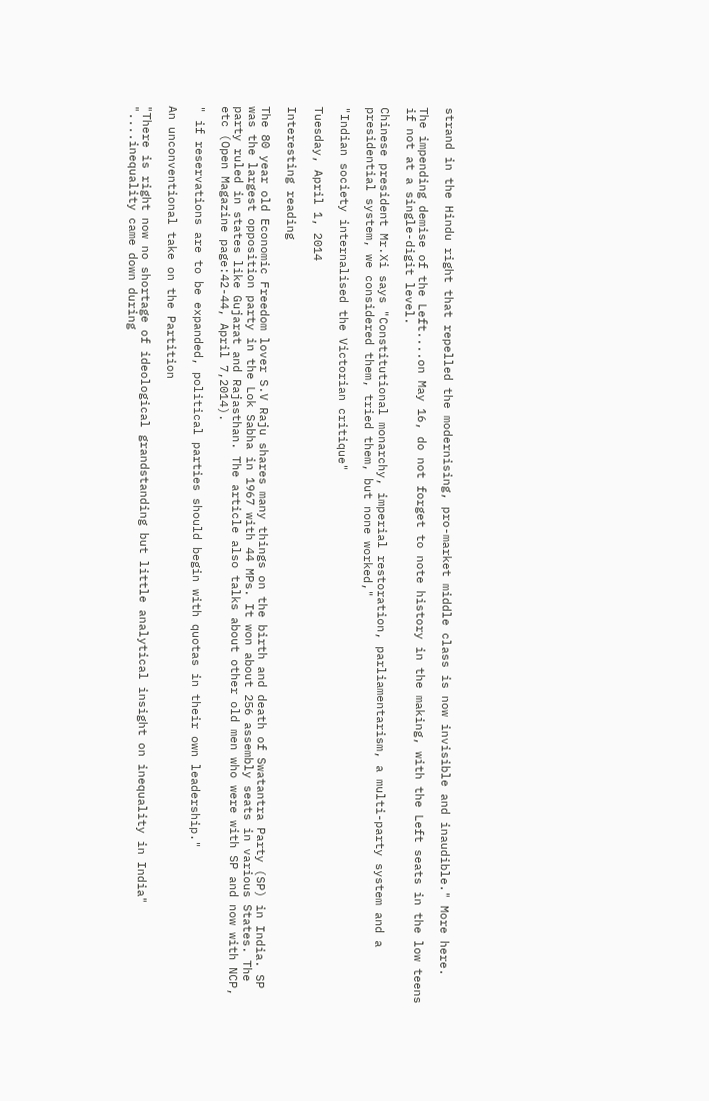strand in the Hindu right that repelled the modernising, pro-market middle class is now invisible and inaudible." More here.

The impending demise of the Left....on May 16, do not forget to note history in the making, with the Left seats in the low teens if not at a single-digit level.

Chinese president Mr.Xi says "Constitutional monarchy, imperial restoration, parliamentarism, a multi-party system and a presidential system, we considered them, tried them, but none worked,"

"Indian society internalised the Victorian critique"

Tuesday, April 1, 2014

Interesting reading

The 80 year old Economic Freedom lover S.V Raju shares many things on the birth and death of Swatantra Party (SP) in India. SP was the largest opposition party in the Lok Sabha in 1967 with 44 MPs. It won about 256 assembly seats in various States. The party ruled in states like Gujarat and Rajasthan. The article also talks about other old men who were with SP and now with NCP, etc (Open Magazine page:42-44, April 7,2014).

" if reservations are to be expanded, political parties should begin with quotas in their own leadership."

An unconventional take on the Partition

"There is right now no shortage of ideological grandstanding but little analytical insight on inequality in India" "....inequality came down during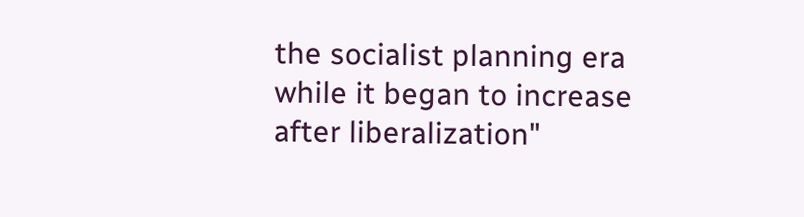the socialist planning era while it began to increase after liberalization"